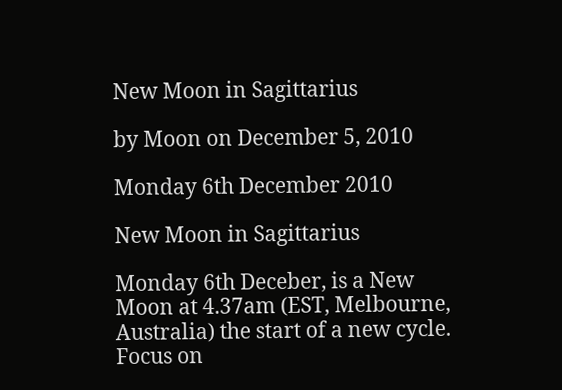New Moon in Sagittarius

by Moon on December 5, 2010

Monday 6th December 2010

New Moon in Sagittarius

Monday 6th Deceber, is a New Moon at 4.37am (EST, Melbourne, Australia) the start of a new cycle. Focus on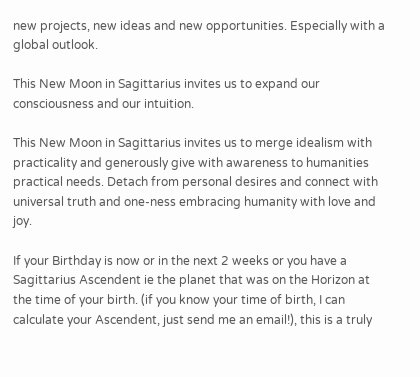new projects, new ideas and new opportunities. Especially with a global outlook.

This New Moon in Sagittarius invites us to expand our consciousness and our intuition.

This New Moon in Sagittarius invites us to merge idealism with practicality and generously give with awareness to humanities practical needs. Detach from personal desires and connect with universal truth and one-ness embracing humanity with love and joy.

If your Birthday is now or in the next 2 weeks or you have a Sagittarius Ascendent ie the planet that was on the Horizon at the time of your birth. (if you know your time of birth, I can calculate your Ascendent, just send me an email!), this is a truly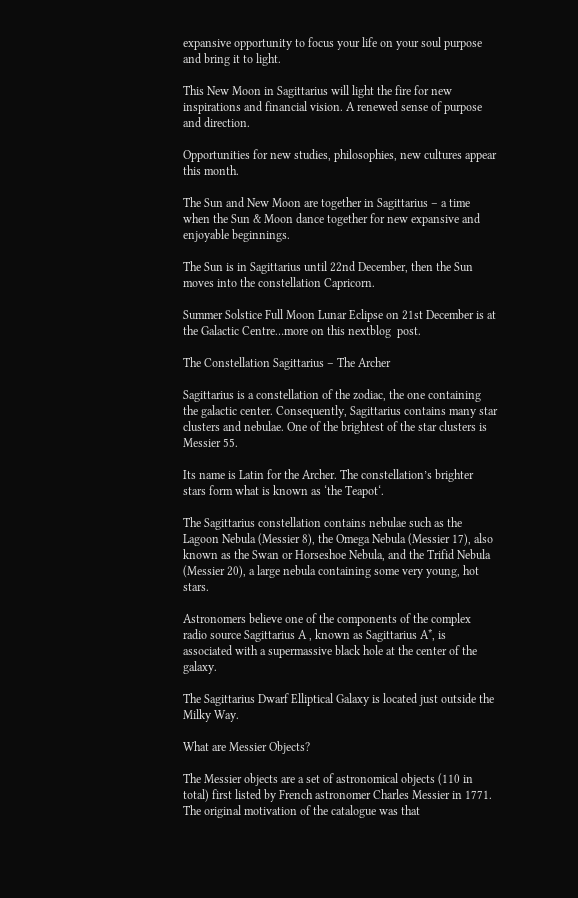expansive opportunity to focus your life on your soul purpose and bring it to light.

This New Moon in Sagittarius will light the fire for new inspirations and financial vision. A renewed sense of purpose and direction.

Opportunities for new studies, philosophies, new cultures appear this month.

The Sun and New Moon are together in Sagittarius – a time when the Sun & Moon dance together for new expansive and enjoyable beginnings.

The Sun is in Sagittarius until 22nd December, then the Sun moves into the constellation Capricorn.

Summer Solstice Full Moon Lunar Eclipse on 21st December is at the Galactic Centre…more on this nextblog  post.

The Constellation Sagittarius – The Archer

Sagittarius is a constellation of the zodiac, the one containing the galactic center. Consequently, Sagittarius contains many star clusters and nebulae. One of the brightest of the star clusters is Messier 55.

Its name is Latin for the Archer. The constellation’s brighter stars form what is known as ‘the Teapot‘.

The Sagittarius constellation contains nebulae such as the Lagoon Nebula (Messier 8), the Omega Nebula (Messier 17), also known as the Swan or Horseshoe Nebula, and the Trifid Nebula (Messier 20), a large nebula containing some very young, hot stars.

Astronomers believe one of the components of the complex radio source Sagittarius A , known as Sagittarius A*, is associated with a supermassive black hole at the center of the galaxy.

The Sagittarius Dwarf Elliptical Galaxy is located just outside the Milky Way.

What are Messier Objects?

The Messier objects are a set of astronomical objects (110 in total) first listed by French astronomer Charles Messier in 1771. The original motivation of the catalogue was that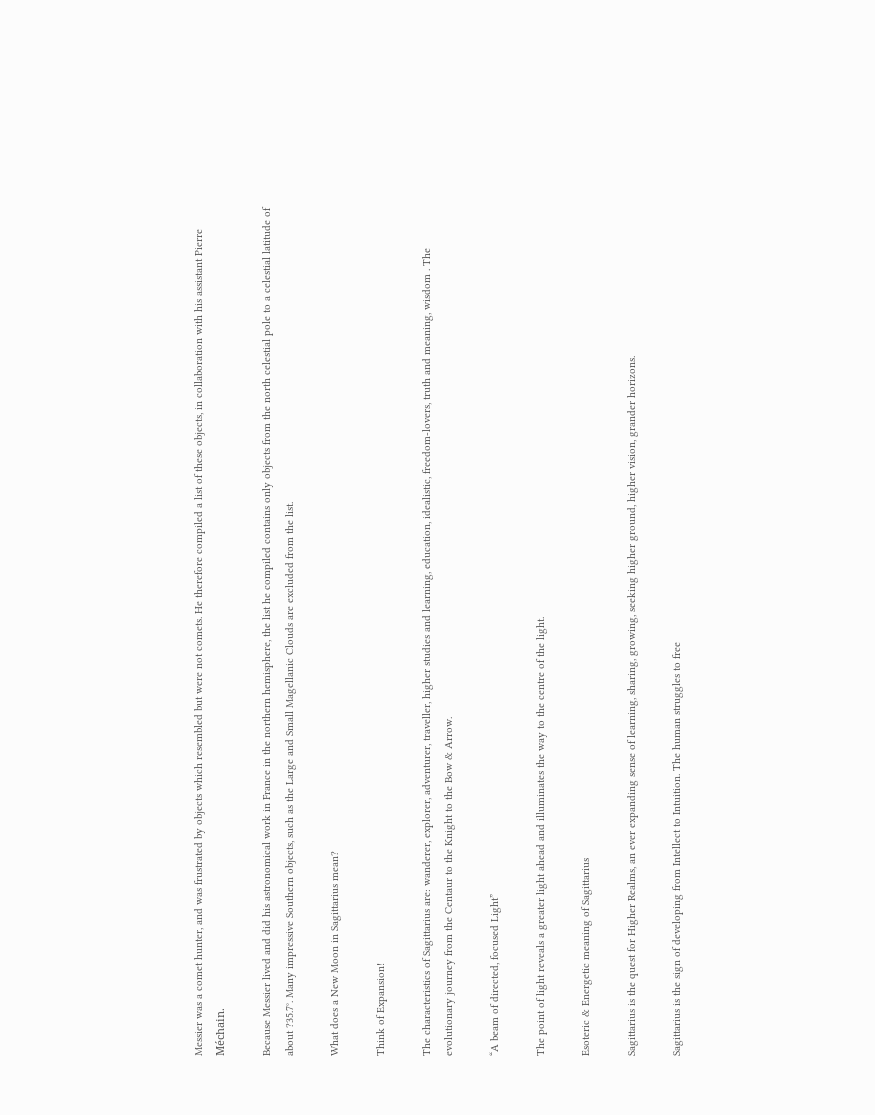Messier was a comet hunter, and was frustrated by objects which resembled but were not comets. He therefore compiled a list of these objects, in collaboration with his assistant Pierre Méchain.

Because Messier lived and did his astronomical work in France in the northern hemisphere, the list he compiled contains only objects from the north celestial pole to a celestial latitude of about ?35.7°. Many impressive Southern objects, such as the Large and Small Magellanic Clouds are excluded from the list.

What does a New Moon in Sagittarius mean?

Think of Expansion!

The characteristics of Sagittarius are: wanderer, explorer, adventurer, traveller, higher studies and learning, education, idealistic, freedom-lovers, truth and meaning, wisdom . The evolutionary journey from the Centaur to the Knight to the Bow & Arrow.

“A beam of directed, focused Light”

The point of light reveals a greater light ahead and illuminates the way to the centre of the light.

Esoteric & Energetic meaning of Sagittarius

Sagittarius is the quest for Higher Realms, an ever expanding sense of learning, sharing, growing, seeking higher ground, higher vision, grander horizons.

Sagittarius is the sign of developing from Intellect to Intuition. The human struggles to free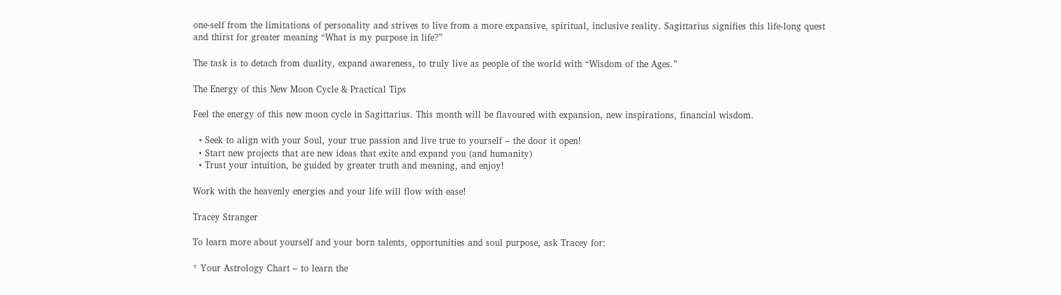one-self from the limitations of personality and strives to live from a more expansive, spiritual, inclusive reality. Sagittarius signifies this life-long quest and thirst for greater meaning “What is my purpose in life?”

The task is to detach from duality, expand awareness, to truly live as people of the world with “Wisdom of the Ages.”

The Energy of this New Moon Cycle & Practical Tips

Feel the energy of this new moon cycle in Sagittarius. This month will be flavoured with expansion, new inspirations, financial wisdom.

  • Seek to align with your Soul, your true passion and live true to yourself – the door it open!
  • Start new projects that are new ideas that exite and expand you (and humanity)
  • Trust your intuition, be guided by greater truth and meaning, and enjoy!

Work with the heavenly energies and your life will flow with ease!

Tracey Stranger

To learn more about yourself and your born talents, opportunities and soul purpose, ask Tracey for:

* Your Astrology Chart – to learn the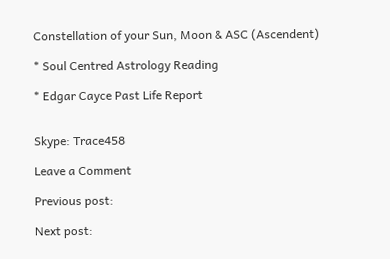Constellation of your Sun, Moon & ASC (Ascendent)

* Soul Centred Astrology Reading

* Edgar Cayce Past Life Report


Skype: Trace458

Leave a Comment

Previous post:

Next post: